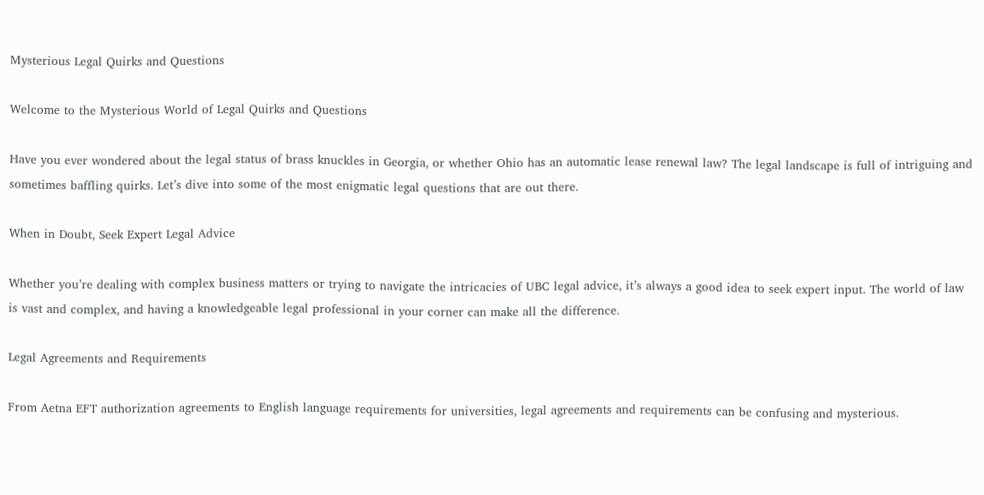Mysterious Legal Quirks and Questions

Welcome to the Mysterious World of Legal Quirks and Questions

Have you ever wondered about the legal status of brass knuckles in Georgia, or whether Ohio has an automatic lease renewal law? The legal landscape is full of intriguing and sometimes baffling quirks. Let’s dive into some of the most enigmatic legal questions that are out there.

When in Doubt, Seek Expert Legal Advice

Whether you’re dealing with complex business matters or trying to navigate the intricacies of UBC legal advice, it’s always a good idea to seek expert input. The world of law is vast and complex, and having a knowledgeable legal professional in your corner can make all the difference.

Legal Agreements and Requirements

From Aetna EFT authorization agreements to English language requirements for universities, legal agreements and requirements can be confusing and mysterious.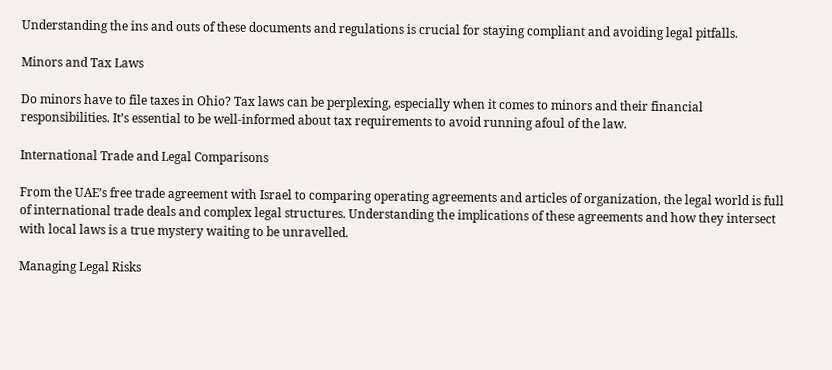Understanding the ins and outs of these documents and regulations is crucial for staying compliant and avoiding legal pitfalls.

Minors and Tax Laws

Do minors have to file taxes in Ohio? Tax laws can be perplexing, especially when it comes to minors and their financial responsibilities. It’s essential to be well-informed about tax requirements to avoid running afoul of the law.

International Trade and Legal Comparisons

From the UAE’s free trade agreement with Israel to comparing operating agreements and articles of organization, the legal world is full of international trade deals and complex legal structures. Understanding the implications of these agreements and how they intersect with local laws is a true mystery waiting to be unravelled.

Managing Legal Risks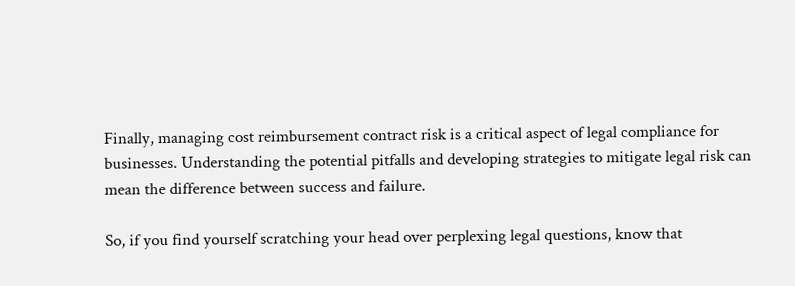Finally, managing cost reimbursement contract risk is a critical aspect of legal compliance for businesses. Understanding the potential pitfalls and developing strategies to mitigate legal risk can mean the difference between success and failure.

So, if you find yourself scratching your head over perplexing legal questions, know that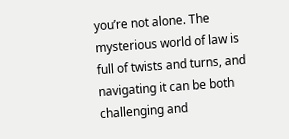you’re not alone. The mysterious world of law is full of twists and turns, and navigating it can be both challenging and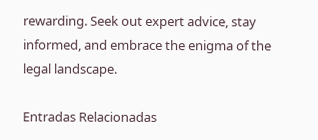rewarding. Seek out expert advice, stay informed, and embrace the enigma of the legal landscape.

Entradas Relacionadas